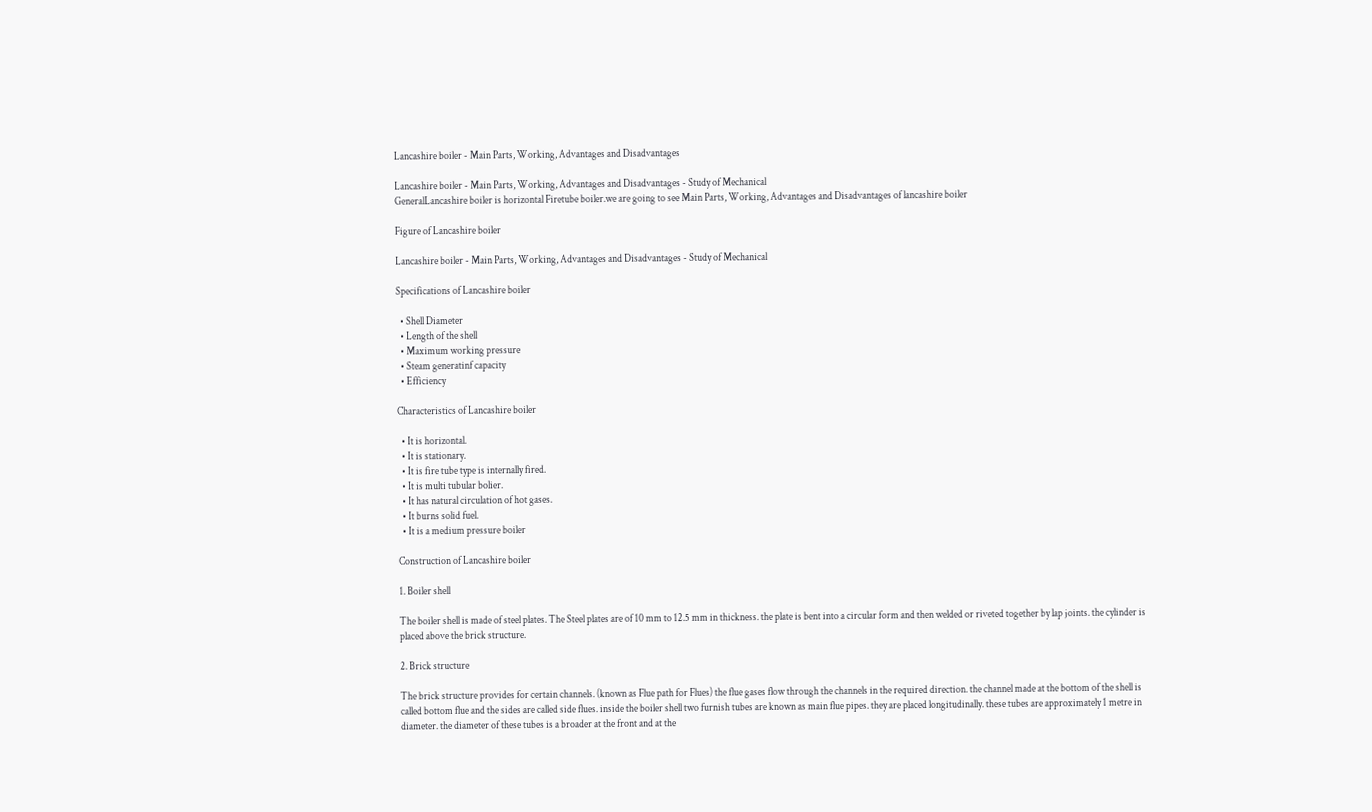Lancashire boiler - Main Parts, Working, Advantages and Disadvantages

Lancashire boiler - Main Parts, Working, Advantages and Disadvantages - Study of Mechanical
GeneralLancashire boiler is horizontal Firetube boiler.we are going to see Main Parts, Working, Advantages and Disadvantages of lancashire boiler

Figure of Lancashire boiler

Lancashire boiler - Main Parts, Working, Advantages and Disadvantages - Study of Mechanical

Specifications of Lancashire boiler

  • Shell Diameter
  • Length of the shell
  • Maximum working pressure
  • Steam generatinf capacity
  • Efficiency

Characteristics of Lancashire boiler

  • It is horizontal.
  • It is stationary.
  • It is fire tube type is internally fired.
  • It is multi tubular bolier.
  • It has natural circulation of hot gases.
  • It burns solid fuel.
  • It is a medium pressure boiler

Construction of Lancashire boiler

1. Boiler shell

The boiler shell is made of steel plates. The Steel plates are of 10 mm to 12.5 mm in thickness. the plate is bent into a circular form and then welded or riveted together by lap joints. the cylinder is placed above the brick structure.

2. Brick structure

The brick structure provides for certain channels. (known as Flue path for Flues) the flue gases flow through the channels in the required direction. the channel made at the bottom of the shell is called bottom flue and the sides are called side flues. inside the boiler shell two furnish tubes are known as main flue pipes. they are placed longitudinally. these tubes are approximately 1 metre in diameter. the diameter of these tubes is a broader at the front and at the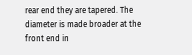rear end they are tapered. The diameter is made broader at the front end in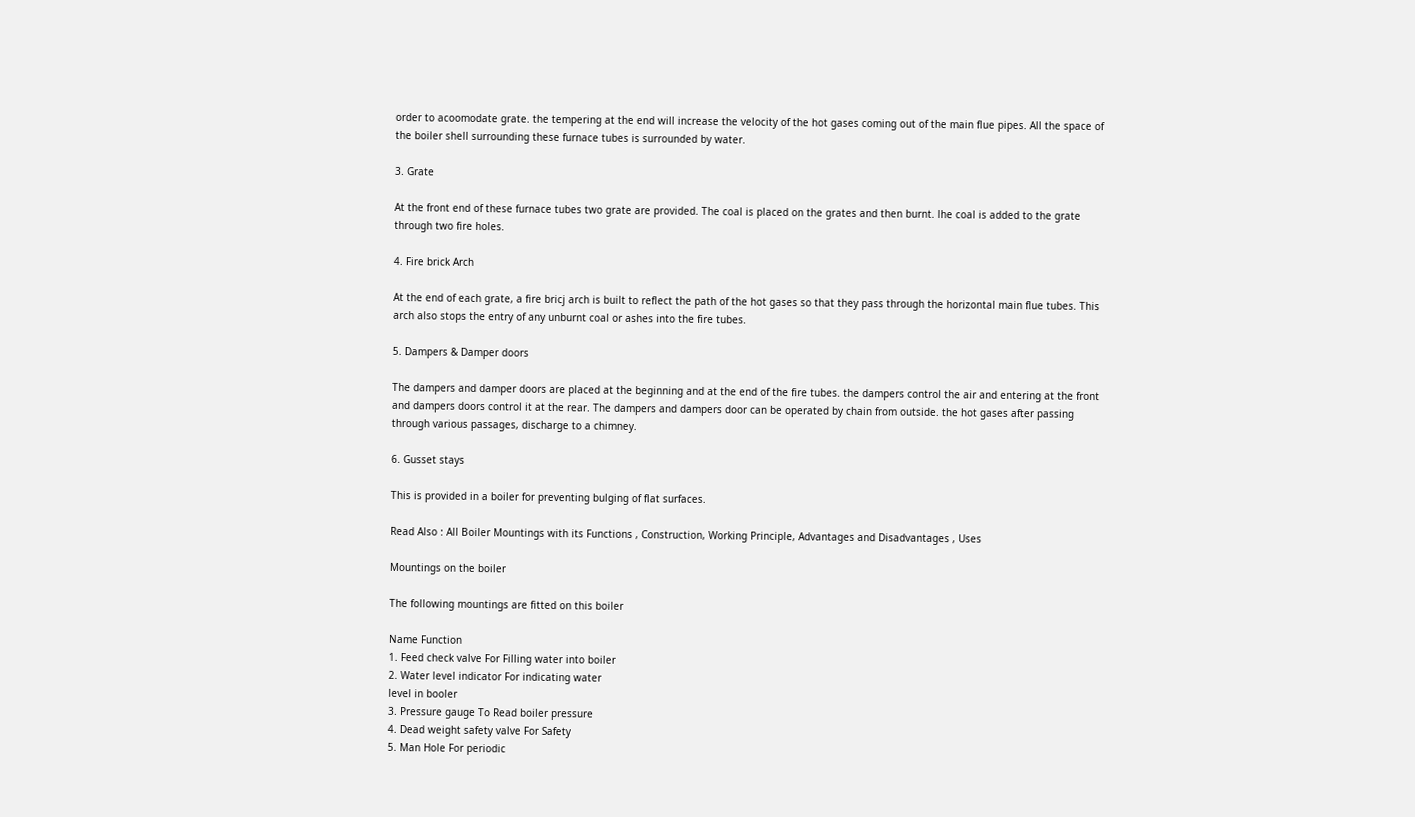order to acoomodate grate. the tempering at the end will increase the velocity of the hot gases coming out of the main flue pipes. All the space of the boiler shell surrounding these furnace tubes is surrounded by water.

3. Grate

At the front end of these furnace tubes two grate are provided. The coal is placed on the grates and then burnt. lhe coal is added to the grate through two fire holes.

4. Fire brick Arch

At the end of each grate, a fire bricj arch is built to reflect the path of the hot gases so that they pass through the horizontal main flue tubes. This arch also stops the entry of any unburnt coal or ashes into the fire tubes.

5. Dampers & Damper doors

The dampers and damper doors are placed at the beginning and at the end of the fire tubes. the dampers control the air and entering at the front and dampers doors control it at the rear. The dampers and dampers door can be operated by chain from outside. the hot gases after passing through various passages, discharge to a chimney.

6. Gusset stays

This is provided in a boiler for preventing bulging of flat surfaces.

Read Also : All Boiler Mountings with its Functions , Construction, Working Principle, Advantages and Disadvantages , Uses

Mountings on the boiler

The following mountings are fitted on this boiler

Name Function
1. Feed check valve For Filling water into boiler
2. Water level indicator For indicating water
level in booler
3. Pressure gauge To Read boiler pressure
4. Dead weight safety valve For Safety
5. Man Hole For periodic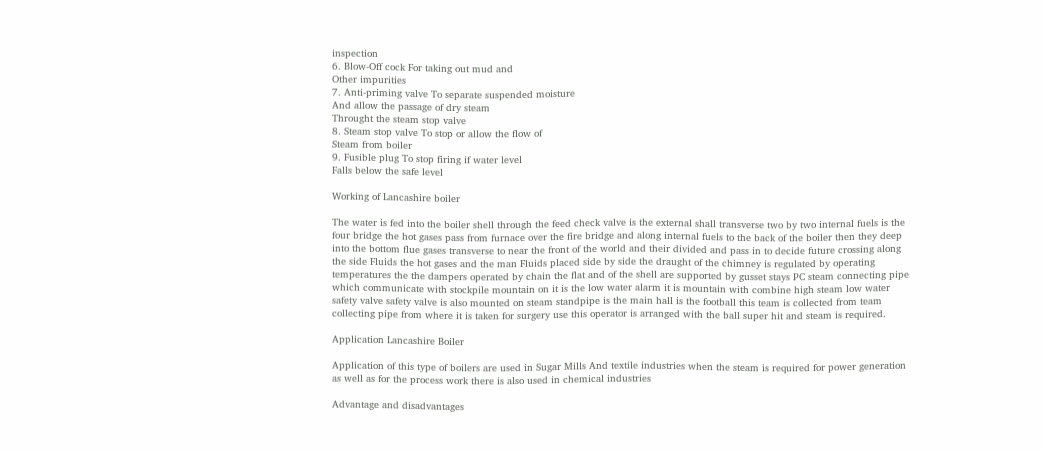inspection
6. Blow-Off cock For taking out mud and
Other impurities
7. Anti-priming valve To separate suspended moisture
And allow the passage of dry steam
Throught the steam stop valve
8. Steam stop valve To stop or allow the flow of
Steam from boiler
9. Fusible plug To stop firing if water level
Falls below the safe level

Working of Lancashire boiler

The water is fed into the boiler shell through the feed check valve is the external shall transverse two by two internal fuels is the four bridge the hot gases pass from furnace over the fire bridge and along internal fuels to the back of the boiler then they deep into the bottom flue gases transverse to near the front of the world and their divided and pass in to decide future crossing along the side Fluids the hot gases and the man Fluids placed side by side the draught of the chimney is regulated by operating temperatures the the dampers operated by chain the flat and of the shell are supported by gusset stays PC steam connecting pipe which communicate with stockpile mountain on it is the low water alarm it is mountain with combine high steam low water safety valve safety valve is also mounted on steam standpipe is the main hall is the football this team is collected from team collecting pipe from where it is taken for surgery use this operator is arranged with the ball super hit and steam is required.

Application Lancashire Boiler

Application of this type of boilers are used in Sugar Mills And textile industries when the steam is required for power generation as well as for the process work there is also used in chemical industries

Advantage and disadvantages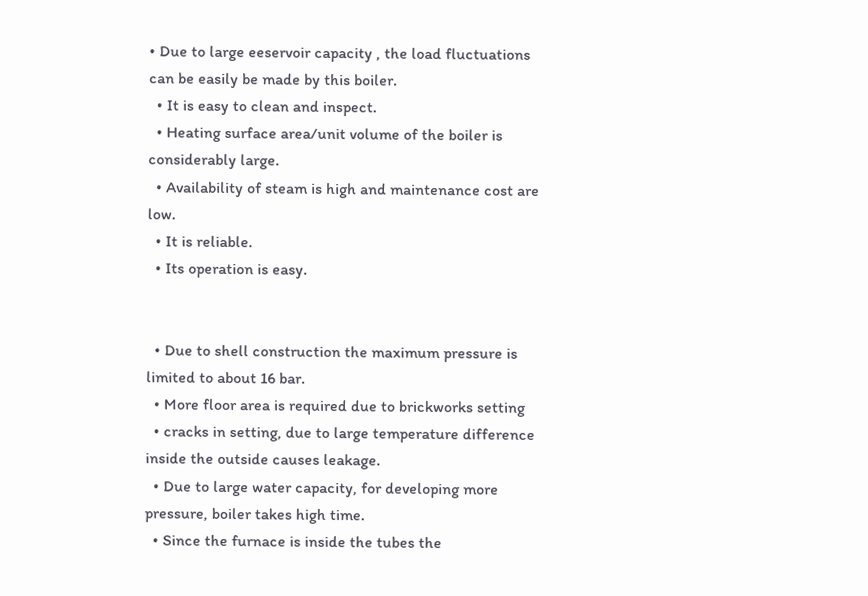• Due to large eeservoir capacity , the load fluctuations can be easily be made by this boiler.
  • It is easy to clean and inspect.
  • Heating surface area/unit volume of the boiler is considerably large.
  • Availability of steam is high and maintenance cost are low.
  • It is reliable.
  • Its operation is easy.


  • Due to shell construction the maximum pressure is limited to about 16 bar.
  • More floor area is required due to brickworks setting
  • cracks in setting, due to large temperature difference inside the outside causes leakage.
  • Due to large water capacity, for developing more pressure, boiler takes high time.
  • Since the furnace is inside the tubes the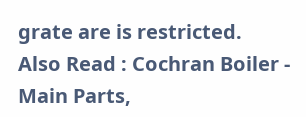grate are is restricted.
Also Read : Cochran Boiler - Main Parts,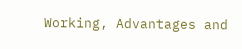Working, Advantages and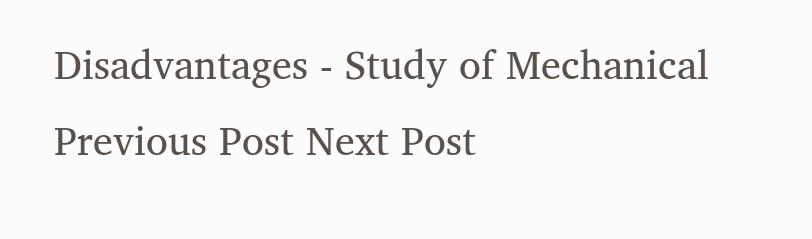Disadvantages - Study of Mechanical
Previous Post Next Post